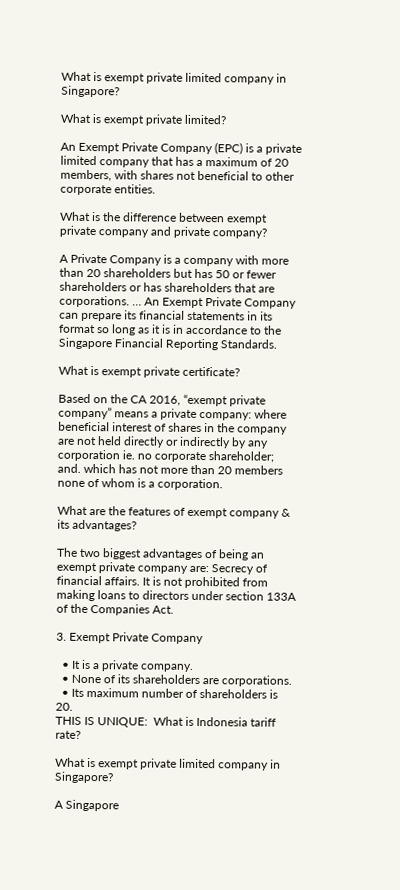What is exempt private limited company in Singapore?

What is exempt private limited?

An Exempt Private Company (EPC) is a private limited company that has a maximum of 20 members, with shares not beneficial to other corporate entities.

What is the difference between exempt private company and private company?

A Private Company is a company with more than 20 shareholders but has 50 or fewer shareholders or has shareholders that are corporations. … An Exempt Private Company can prepare its financial statements in its format so long as it is in accordance to the Singapore Financial Reporting Standards.

What is exempt private certificate?

Based on the CA 2016, “exempt private company” means a private company: where beneficial interest of shares in the company are not held directly or indirectly by any corporation ie. no corporate shareholder; and. which has not more than 20 members none of whom is a corporation.

What are the features of exempt company & its advantages?

The two biggest advantages of being an exempt private company are: Secrecy of financial affairs. It is not prohibited from making loans to directors under section 133A of the Companies Act.

3. Exempt Private Company

  • It is a private company.
  • None of its shareholders are corporations.
  • Its maximum number of shareholders is 20.
THIS IS UNIQUE:  What is Indonesia tariff rate?

What is exempt private limited company in Singapore?

A Singapore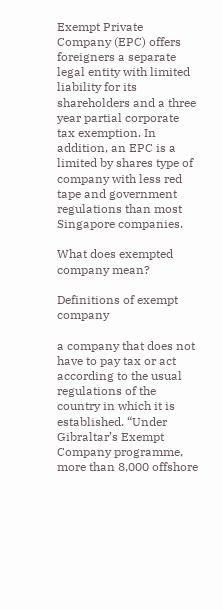Exempt Private Company (EPC) offers foreigners a separate legal entity with limited liability for its shareholders and a three year partial corporate tax exemption. In addition, an EPC is a limited by shares type of company with less red tape and government regulations than most Singapore companies.

What does exempted company mean?

Definitions of exempt company

a company that does not have to pay tax or act according to the usual regulations of the country in which it is established. “Under Gibraltar’s Exempt Company programme, more than 8,000 offshore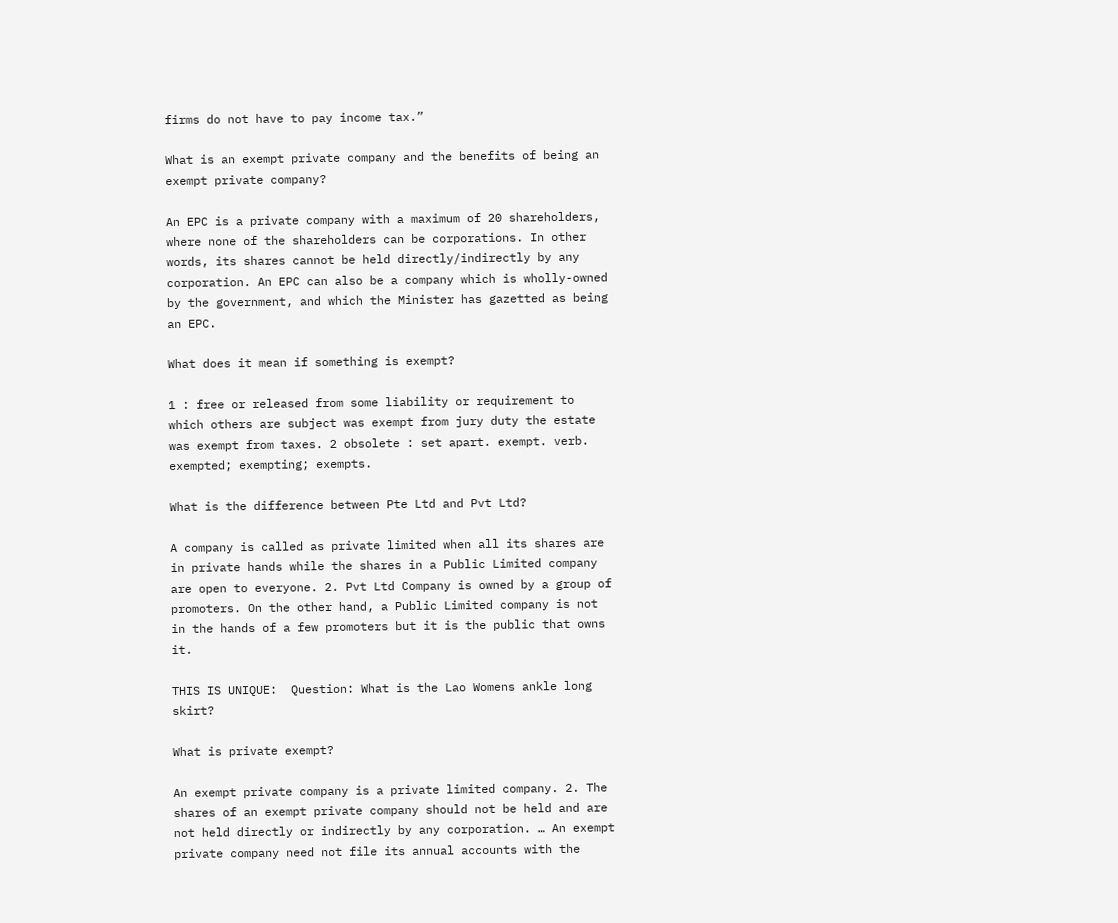firms do not have to pay income tax.”

What is an exempt private company and the benefits of being an exempt private company?

An EPC is a private company with a maximum of 20 shareholders, where none of the shareholders can be corporations. In other words, its shares cannot be held directly/indirectly by any corporation. An EPC can also be a company which is wholly-owned by the government, and which the Minister has gazetted as being an EPC.

What does it mean if something is exempt?

1 : free or released from some liability or requirement to which others are subject was exempt from jury duty the estate was exempt from taxes. 2 obsolete : set apart. exempt. verb. exempted; exempting; exempts.

What is the difference between Pte Ltd and Pvt Ltd?

A company is called as private limited when all its shares are in private hands while the shares in a Public Limited company are open to everyone. 2. Pvt Ltd Company is owned by a group of promoters. On the other hand, a Public Limited company is not in the hands of a few promoters but it is the public that owns it.

THIS IS UNIQUE:  Question: What is the Lao Womens ankle long skirt?

What is private exempt?

An exempt private company is a private limited company. 2. The shares of an exempt private company should not be held and are not held directly or indirectly by any corporation. … An exempt private company need not file its annual accounts with the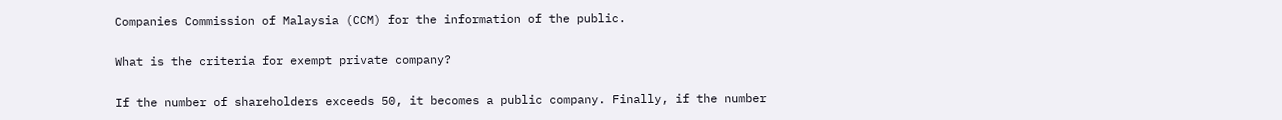Companies Commission of Malaysia (CCM) for the information of the public.

What is the criteria for exempt private company?

If the number of shareholders exceeds 50, it becomes a public company. Finally, if the number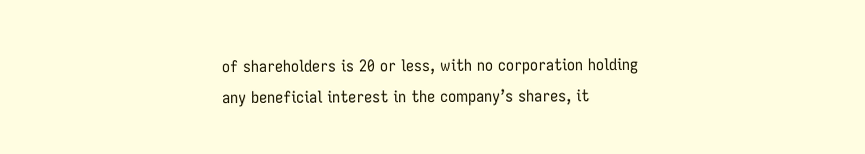of shareholders is 20 or less, with no corporation holding any beneficial interest in the company’s shares, it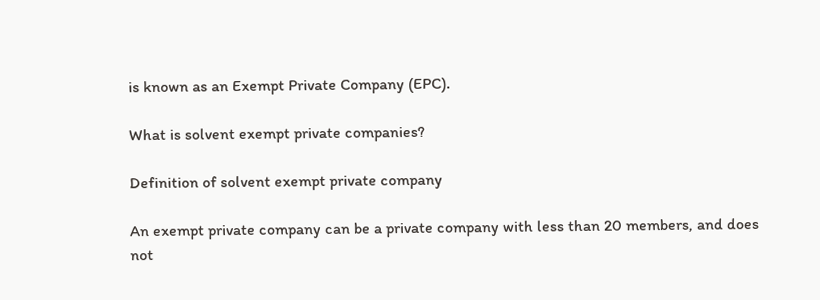is known as an Exempt Private Company (EPC).

What is solvent exempt private companies?

Definition of solvent exempt private company

An exempt private company can be a private company with less than 20 members, and does not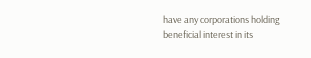have any corporations holding beneficial interest in its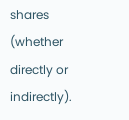shares (whether directly or indirectly).